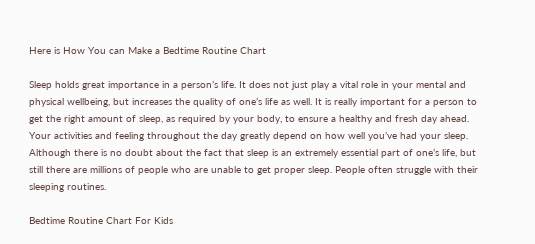Here is How You can Make a Bedtime Routine Chart

Sleep holds great importance in a person’s life. It does not just play a vital role in your mental and physical wellbeing, but increases the quality of one’s life as well. It is really important for a person to get the right amount of sleep, as required by your body, to ensure a healthy and fresh day ahead. Your activities and feeling throughout the day greatly depend on how well you’ve had your sleep. Although there is no doubt about the fact that sleep is an extremely essential part of one’s life, but still there are millions of people who are unable to get proper sleep. People often struggle with their sleeping routines.

Bedtime Routine Chart For Kids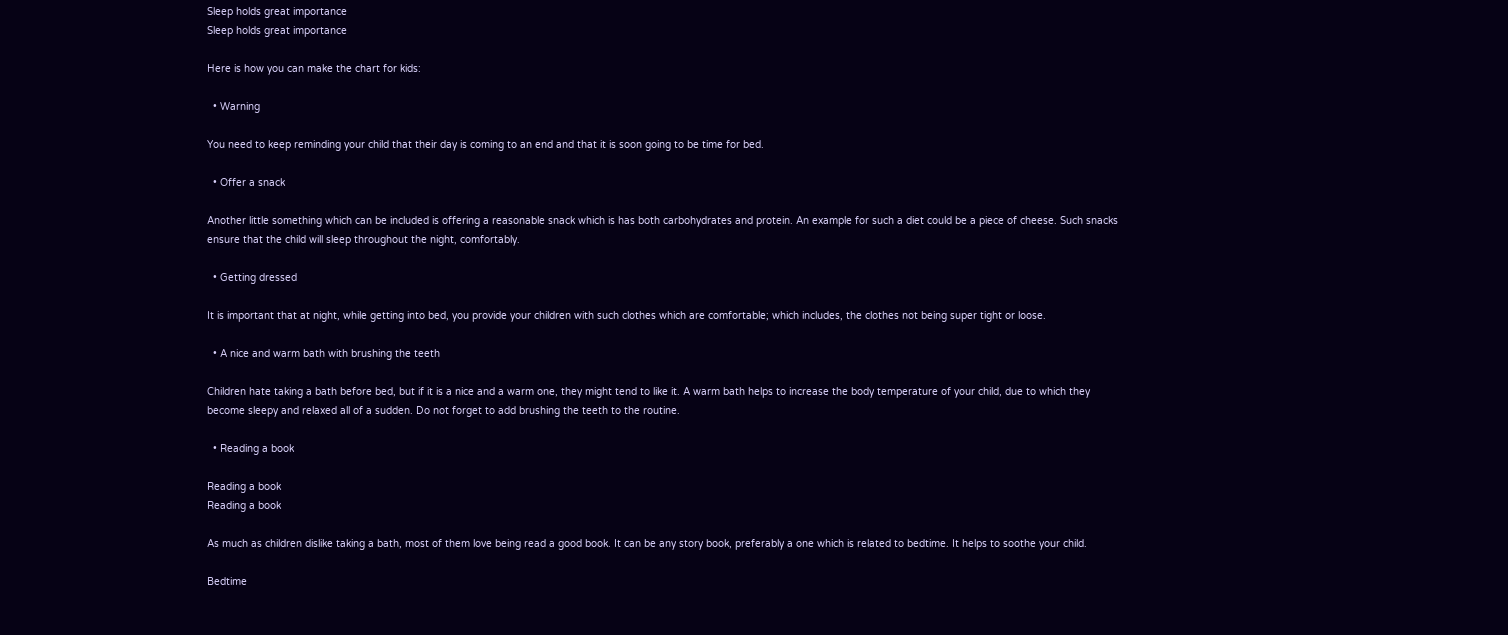Sleep holds great importance
Sleep holds great importance

Here is how you can make the chart for kids:

  • Warning

You need to keep reminding your child that their day is coming to an end and that it is soon going to be time for bed.

  • Offer a snack

Another little something which can be included is offering a reasonable snack which is has both carbohydrates and protein. An example for such a diet could be a piece of cheese. Such snacks ensure that the child will sleep throughout the night, comfortably.

  • Getting dressed

It is important that at night, while getting into bed, you provide your children with such clothes which are comfortable; which includes, the clothes not being super tight or loose.

  • A nice and warm bath with brushing the teeth

Children hate taking a bath before bed, but if it is a nice and a warm one, they might tend to like it. A warm bath helps to increase the body temperature of your child, due to which they become sleepy and relaxed all of a sudden. Do not forget to add brushing the teeth to the routine.

  • Reading a book

Reading a book
Reading a book

As much as children dislike taking a bath, most of them love being read a good book. It can be any story book, preferably a one which is related to bedtime. It helps to soothe your child.

Bedtime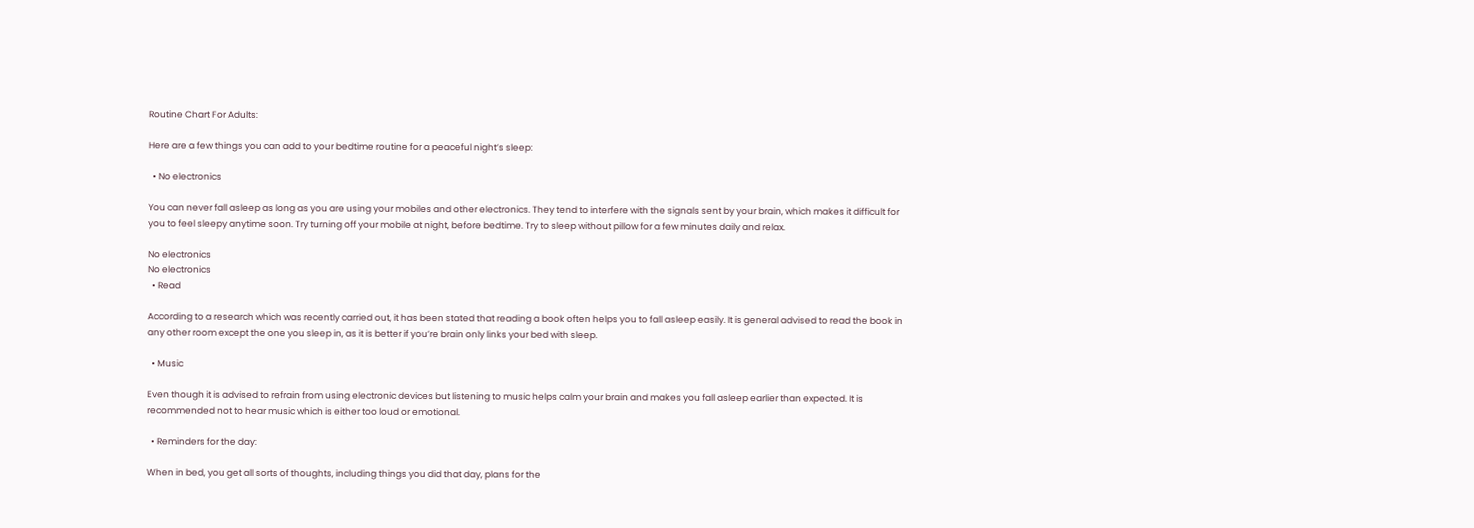Routine Chart For Adults:

Here are a few things you can add to your bedtime routine for a peaceful night’s sleep:

  • No electronics

You can never fall asleep as long as you are using your mobiles and other electronics. They tend to interfere with the signals sent by your brain, which makes it difficult for you to feel sleepy anytime soon. Try turning off your mobile at night, before bedtime. Try to sleep without pillow for a few minutes daily and relax.

No electronics
No electronics
  • Read

According to a research which was recently carried out, it has been stated that reading a book often helps you to fall asleep easily. It is general advised to read the book in any other room except the one you sleep in, as it is better if you’re brain only links your bed with sleep.

  • Music

Even though it is advised to refrain from using electronic devices but listening to music helps calm your brain and makes you fall asleep earlier than expected. It is recommended not to hear music which is either too loud or emotional.

  • Reminders for the day:

When in bed, you get all sorts of thoughts, including things you did that day, plans for the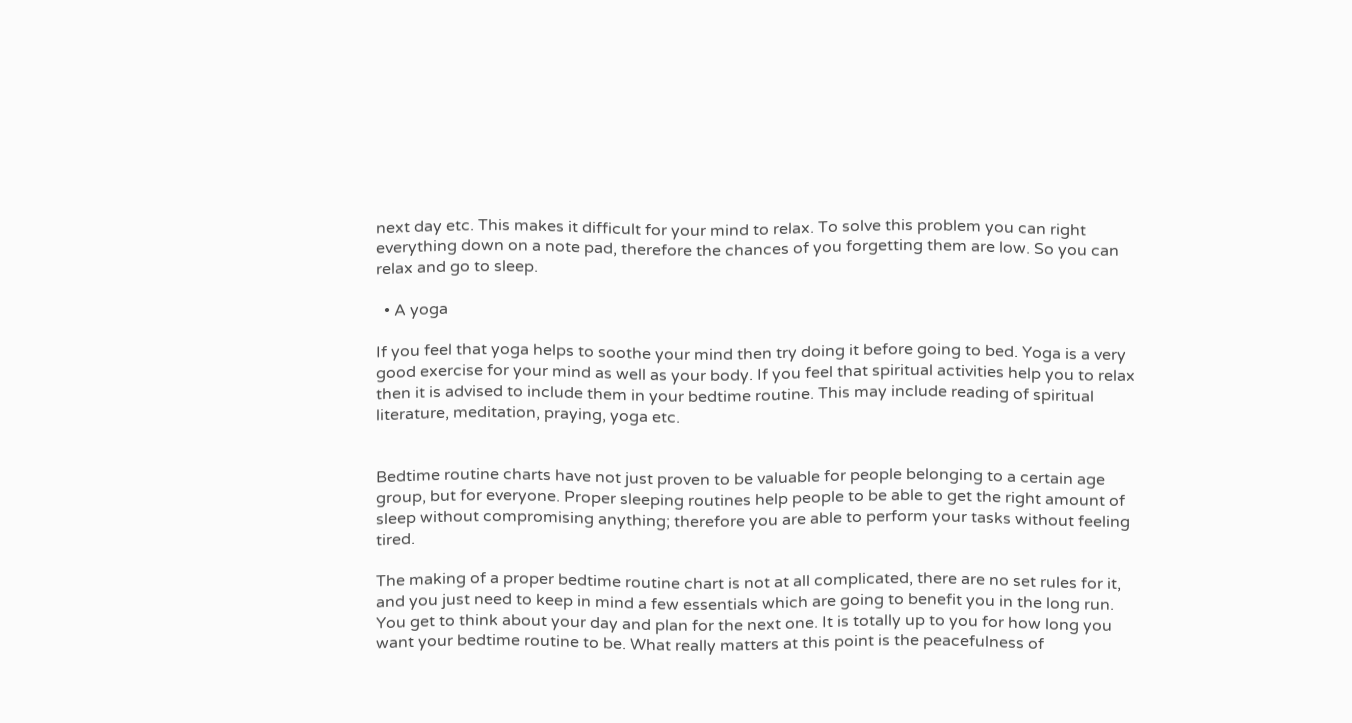next day etc. This makes it difficult for your mind to relax. To solve this problem you can right everything down on a note pad, therefore the chances of you forgetting them are low. So you can relax and go to sleep.

  • A yoga

If you feel that yoga helps to soothe your mind then try doing it before going to bed. Yoga is a very good exercise for your mind as well as your body. If you feel that spiritual activities help you to relax then it is advised to include them in your bedtime routine. This may include reading of spiritual literature, meditation, praying, yoga etc.


Bedtime routine charts have not just proven to be valuable for people belonging to a certain age group, but for everyone. Proper sleeping routines help people to be able to get the right amount of sleep without compromising anything; therefore you are able to perform your tasks without feeling tired.

The making of a proper bedtime routine chart is not at all complicated, there are no set rules for it, and you just need to keep in mind a few essentials which are going to benefit you in the long run. You get to think about your day and plan for the next one. It is totally up to you for how long you want your bedtime routine to be. What really matters at this point is the peacefulness of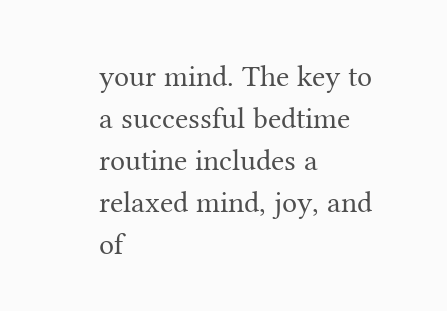your mind. The key to a successful bedtime routine includes a relaxed mind, joy, and of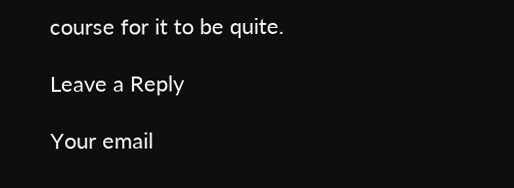course for it to be quite.

Leave a Reply

Your email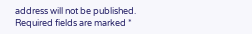address will not be published. Required fields are marked *